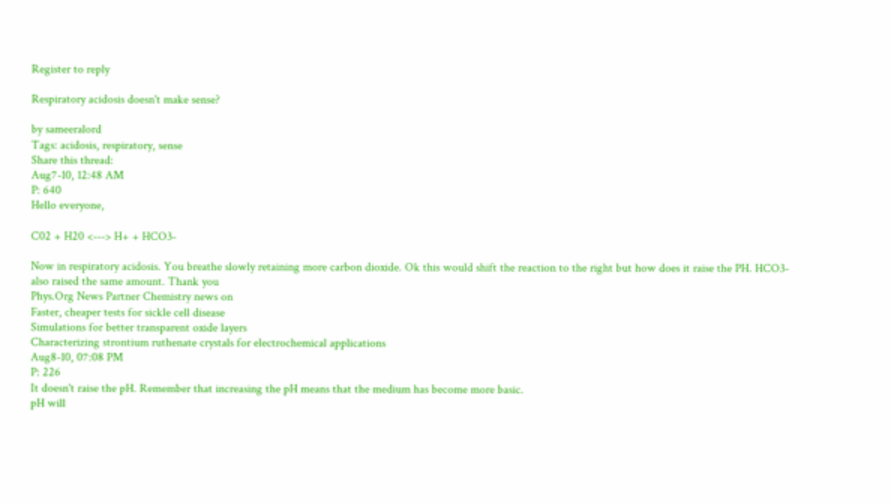Register to reply

Respiratory acidosis doesn't make sense?

by sameeralord
Tags: acidosis, respiratory, sense
Share this thread:
Aug7-10, 12:48 AM
P: 640
Hello everyone,

C02 + H20 <---> H+ + HCO3-

Now in respiratory acidosis. You breathe slowly retaining more carbon dioxide. Ok this would shift the reaction to the right but how does it raise the PH. HCO3- also raised the same amount. Thank you
Phys.Org News Partner Chemistry news on
Faster, cheaper tests for sickle cell disease
Simulations for better transparent oxide layers
Characterizing strontium ruthenate crystals for electrochemical applications
Aug8-10, 07:08 PM
P: 226
It doesn't raise the pH. Remember that increasing the pH means that the medium has become more basic.
pH will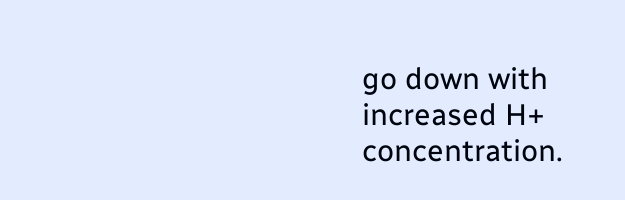go down with increased H+ concentration.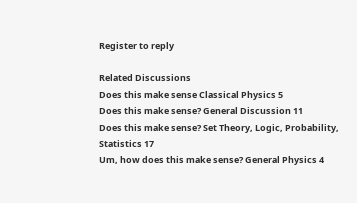Register to reply

Related Discussions
Does this make sense Classical Physics 5
Does this make sense? General Discussion 11
Does this make sense? Set Theory, Logic, Probability, Statistics 17
Um, how does this make sense? General Physics 4